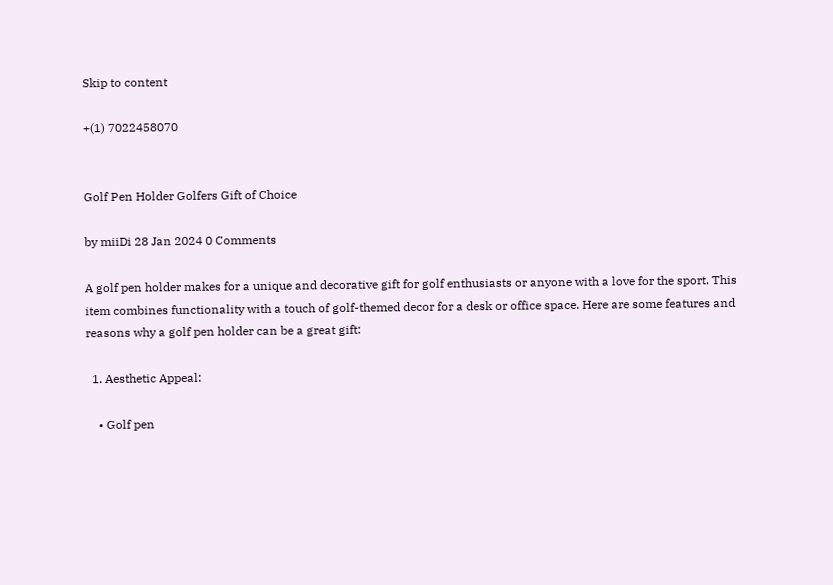Skip to content

+(1) 7022458070


Golf Pen Holder Golfers Gift of Choice

by miiDi 28 Jan 2024 0 Comments

A golf pen holder makes for a unique and decorative gift for golf enthusiasts or anyone with a love for the sport. This item combines functionality with a touch of golf-themed decor for a desk or office space. Here are some features and reasons why a golf pen holder can be a great gift:

  1. Aesthetic Appeal:

    • Golf pen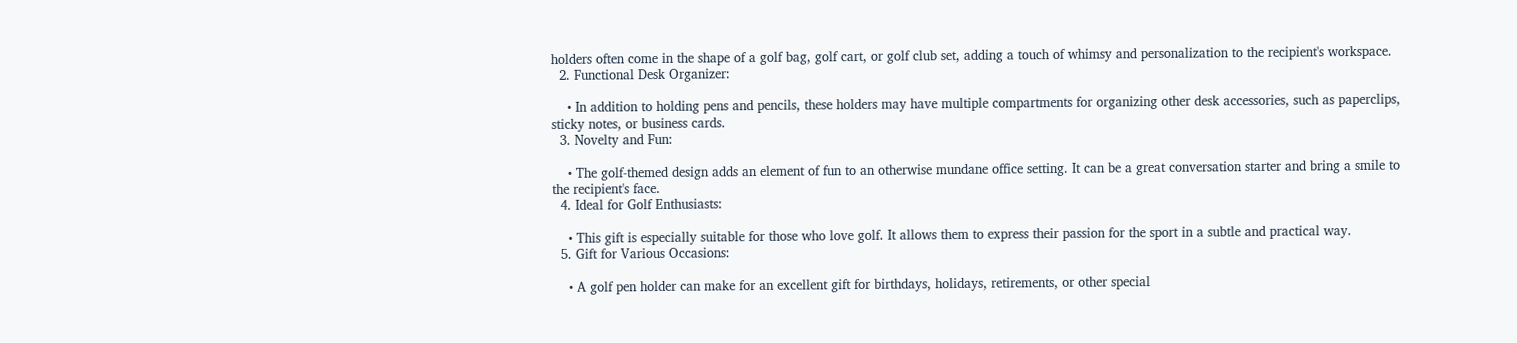holders often come in the shape of a golf bag, golf cart, or golf club set, adding a touch of whimsy and personalization to the recipient's workspace.
  2. Functional Desk Organizer:

    • In addition to holding pens and pencils, these holders may have multiple compartments for organizing other desk accessories, such as paperclips, sticky notes, or business cards.
  3. Novelty and Fun:

    • The golf-themed design adds an element of fun to an otherwise mundane office setting. It can be a great conversation starter and bring a smile to the recipient's face.
  4. Ideal for Golf Enthusiasts:

    • This gift is especially suitable for those who love golf. It allows them to express their passion for the sport in a subtle and practical way.
  5. Gift for Various Occasions:

    • A golf pen holder can make for an excellent gift for birthdays, holidays, retirements, or other special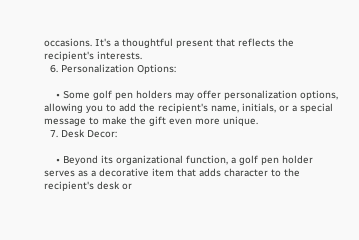occasions. It's a thoughtful present that reflects the recipient's interests.
  6. Personalization Options:

    • Some golf pen holders may offer personalization options, allowing you to add the recipient's name, initials, or a special message to make the gift even more unique.
  7. Desk Decor:

    • Beyond its organizational function, a golf pen holder serves as a decorative item that adds character to the recipient's desk or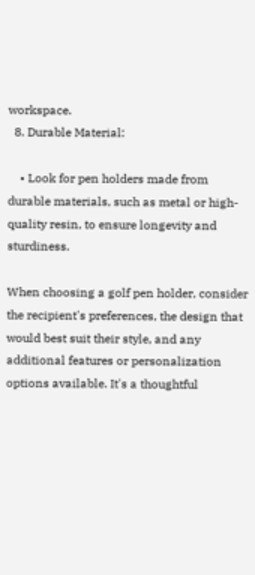workspace.
  8. Durable Material:

    • Look for pen holders made from durable materials, such as metal or high-quality resin, to ensure longevity and sturdiness.

When choosing a golf pen holder, consider the recipient's preferences, the design that would best suit their style, and any additional features or personalization options available. It's a thoughtful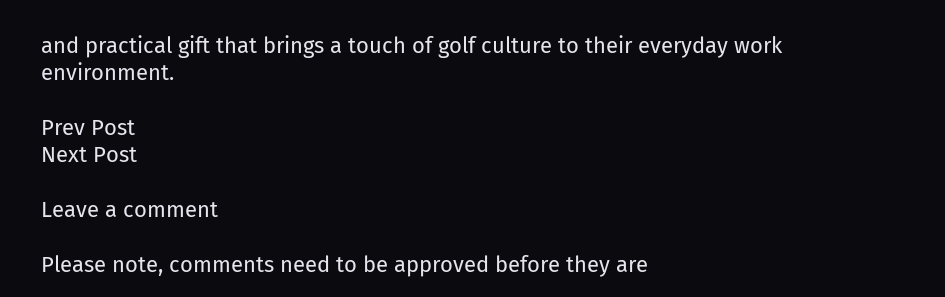and practical gift that brings a touch of golf culture to their everyday work environment.

Prev Post
Next Post

Leave a comment

Please note, comments need to be approved before they are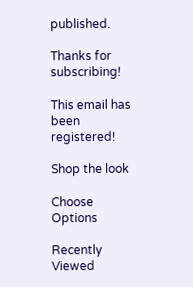published.

Thanks for subscribing!

This email has been registered!

Shop the look

Choose Options

Recently Viewed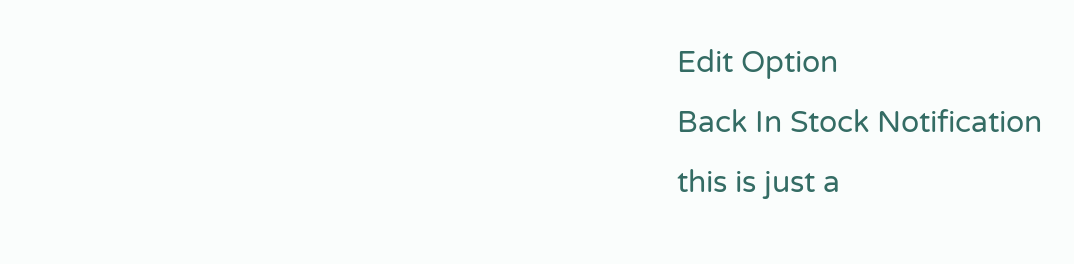Edit Option
Back In Stock Notification
this is just a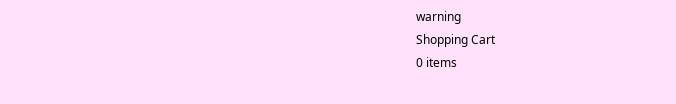warning
Shopping Cart
0 items